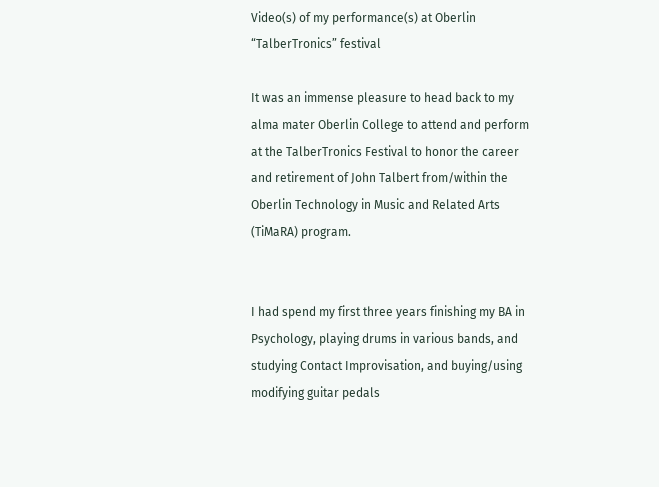Video(s) of my performance(s) at Oberlin “TalberTronics” festival

It was an immense pleasure to head back to my alma mater Oberlin College to attend and perform at the TalberTronics Festival to honor the career and retirement of John Talbert from/within the Oberlin Technology in Music and Related Arts (TiMaRA) program.


I had spend my first three years finishing my BA in Psychology, playing drums in various bands, and studying Contact Improvisation, and buying/using modifying guitar pedals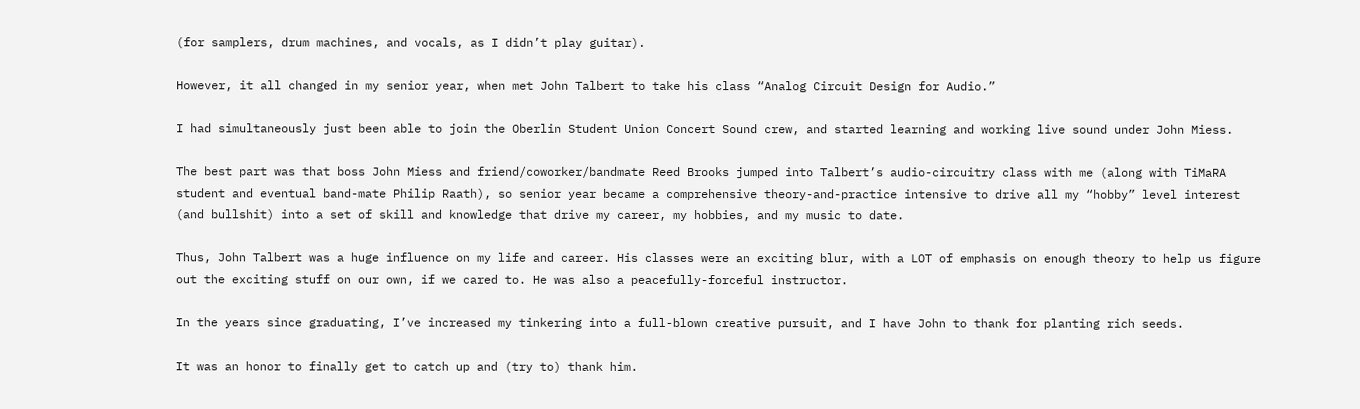(for samplers, drum machines, and vocals, as I didn’t play guitar).

However, it all changed in my senior year, when met John Talbert to take his class “Analog Circuit Design for Audio.”

I had simultaneously just been able to join the Oberlin Student Union Concert Sound crew, and started learning and working live sound under John Miess.

The best part was that boss John Miess and friend/coworker/bandmate Reed Brooks jumped into Talbert’s audio-circuitry class with me (along with TiMaRA student and eventual band-mate Philip Raath), so senior year became a comprehensive theory-and-practice intensive to drive all my “hobby” level interest (and bullshit) into a set of skill and knowledge that drive my career, my hobbies, and my music to date.

Thus, John Talbert was a huge influence on my life and career. His classes were an exciting blur, with a LOT of emphasis on enough theory to help us figure out the exciting stuff on our own, if we cared to. He was also a peacefully-forceful instructor.

In the years since graduating, I’ve increased my tinkering into a full-blown creative pursuit, and I have John to thank for planting rich seeds.

It was an honor to finally get to catch up and (try to) thank him.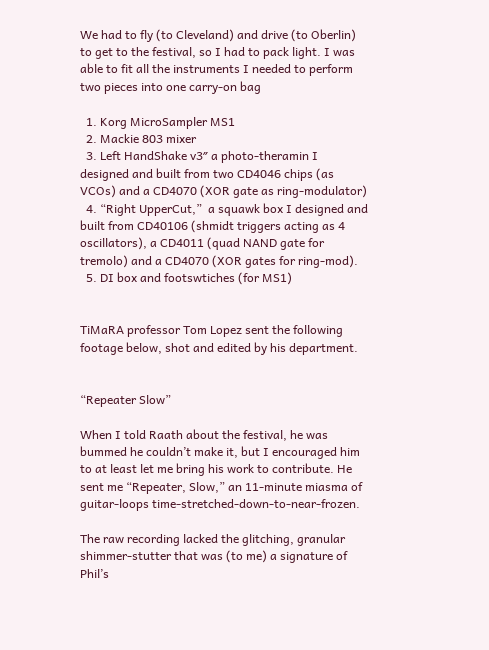We had to fly (to Cleveland) and drive (to Oberlin) to get to the festival, so I had to pack light. I was able to fit all the instruments I needed to perform two pieces into one carry-on bag

  1. Korg MicroSampler MS1
  2. Mackie 803 mixer
  3. Left HandShake v3″ a photo-theramin I designed and built from two CD4046 chips (as VCOs) and a CD4070 (XOR gate as ring-modulator)
  4. “Right UpperCut,”  a squawk box I designed and built from CD40106 (shmidt triggers acting as 4 oscillators), a CD4011 (quad NAND gate for tremolo) and a CD4070 (XOR gates for ring-mod).
  5. DI box and footswtiches (for MS1)


TiMaRA professor Tom Lopez sent the following footage below, shot and edited by his department.


“Repeater Slow”

When I told Raath about the festival, he was bummed he couldn’t make it, but I encouraged him to at least let me bring his work to contribute. He sent me “Repeater, Slow,” an 11-minute miasma of guitar-loops time-stretched-down-to-near-frozen.

The raw recording lacked the glitching, granular shimmer-stutter that was (to me) a signature of Phil’s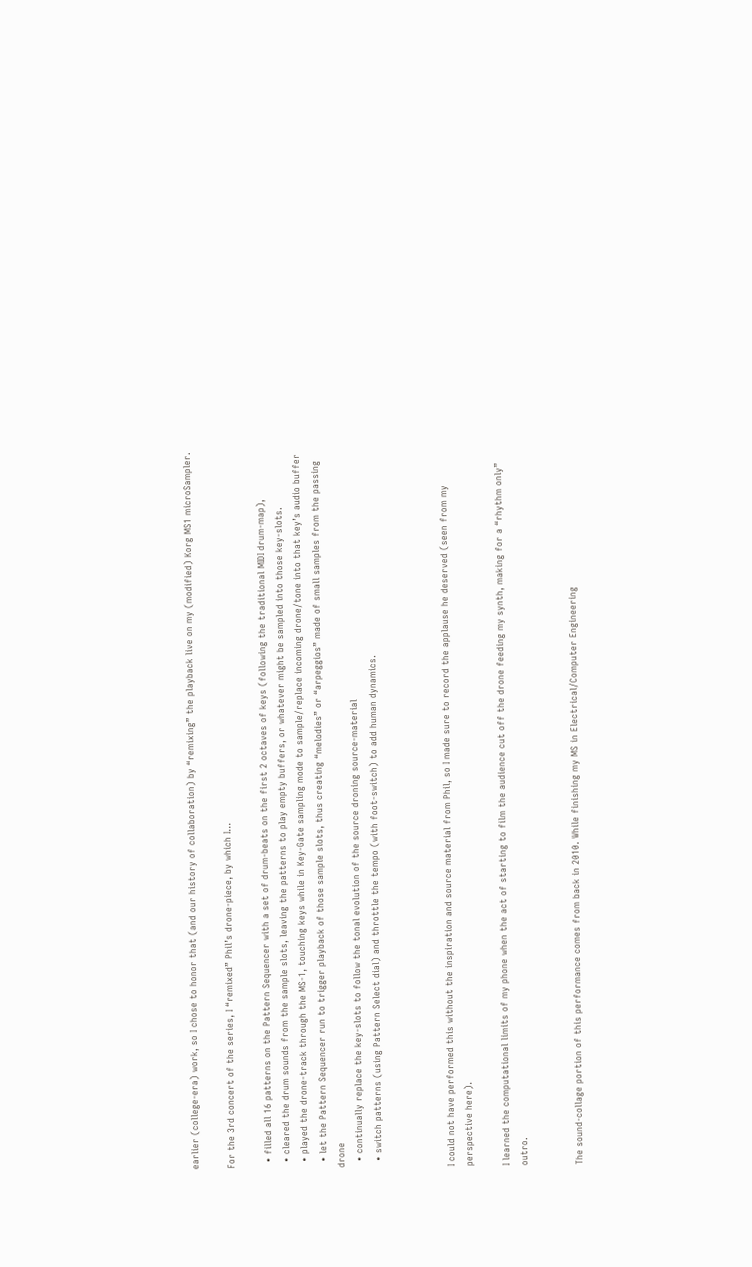earlier (college-era) work, so I chose to honor that (and our history of collaboration) by “remixing” the playback live on my (modified) Korg MS1 microSampler.

For the 3rd concert of the series, I “remixed” Phil’s drone-piece, by which I…

  • filled all 16 patterns on the Pattern Sequencer with a set of drum-beats on the first 2 octaves of keys (following the traditional MIDI drum-map),
  • cleared the drum sounds from the sample slots, leaving the patterns to play empty buffers, or whatever might be sampled into those key-slots.
  • played the drone-track through the MS-1, touching keys while in Key-Gate sampling mode to sample/replace incoming drone/tone into that key’s audio buffer
  • let the Pattern Sequencer run to trigger playback of those sample slots, thus creating “melodies” or “arpeggios” made of small samples from the passing drone
  • continually replace the key-slots to follow the tonal evolution of the source droning source-material
  • switch patterns (using Pattern Select dial) and throttle the tempo (with foot-switch) to add human dynamics.



I could not have performed this without the inspiration and source material from Phil, so I made sure to record the applause he deserved (seen from my perspective here).

I learned the computational limits of my phone when the act of starting to film the audience cut off the drone feeding my synth, making for a “rhythm only” outro.


The sound-collage portion of this performance comes from back in 2010. While finishing my MS in Electrical/Computer Engineering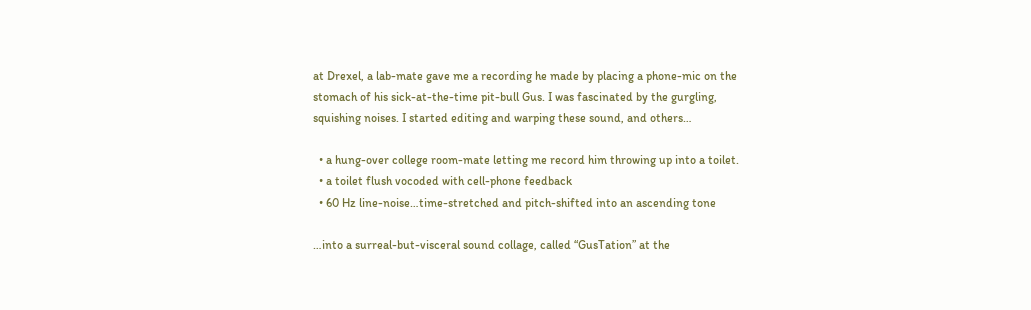at Drexel, a lab-mate gave me a recording he made by placing a phone-mic on the stomach of his sick-at-the-time pit-bull Gus. I was fascinated by the gurgling, squishing noises. I started editing and warping these sound, and others…

  • a hung-over college room-mate letting me record him throwing up into a toilet.
  • a toilet flush vocoded with cell-phone feedback
  • 60 Hz line-noise…time-stretched and pitch-shifted into an ascending tone

…into a surreal-but-visceral sound collage, called “GusTation” at the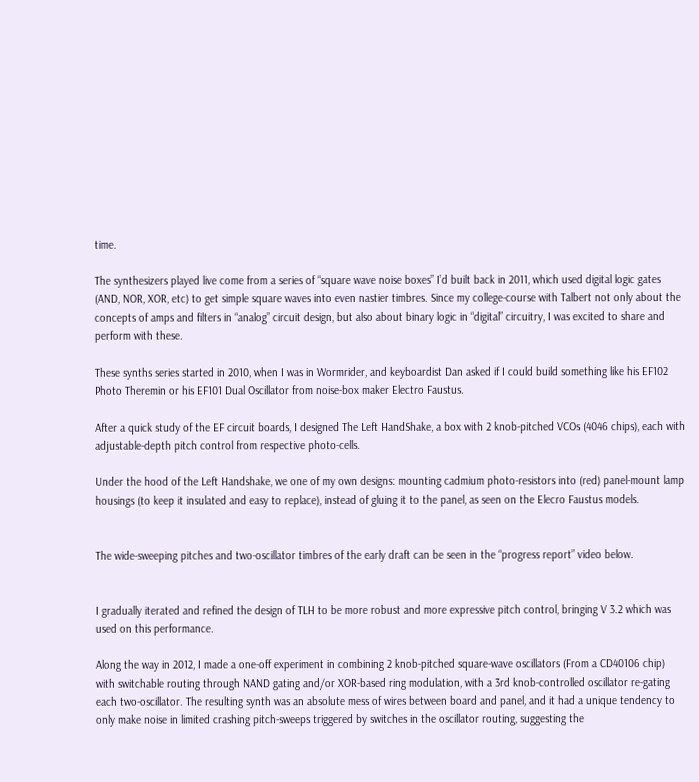time.

The synthesizers played live come from a series of “square wave noise boxes” I’d built back in 2011, which used digital logic gates (AND, NOR, XOR, etc) to get simple square waves into even nastier timbres. Since my college-course with Talbert not only about the concepts of amps and filters in “analog” circuit design, but also about binary logic in “digital” circuitry, I was excited to share and perform with these.

These synths series started in 2010, when I was in Wormrider, and keyboardist Dan asked if I could build something like his EF102 Photo Theremin or his EF101 Dual Oscillator from noise-box maker Electro Faustus.

After a quick study of the EF circuit boards, I designed The Left HandShake, a box with 2 knob-pitched VCOs (4046 chips), each with adjustable-depth pitch control from respective photo-cells.

Under the hood of the Left Handshake, we one of my own designs: mounting cadmium photo-resistors into (red) panel-mount lamp housings (to keep it insulated and easy to replace), instead of gluing it to the panel, as seen on the Elecro Faustus models.


The wide-sweeping pitches and two-oscillator timbres of the early draft can be seen in the “progress report” video below.


I gradually iterated and refined the design of TLH to be more robust and more expressive pitch control, bringing V 3.2 which was used on this performance.

Along the way in 2012, I made a one-off experiment in combining 2 knob-pitched square-wave oscillators (From a CD40106 chip) with switchable routing through NAND gating and/or XOR-based ring modulation, with a 3rd knob-controlled oscillator re-gating each two-oscillator. The resulting synth was an absolute mess of wires between board and panel, and it had a unique tendency to only make noise in limited crashing pitch-sweeps triggered by switches in the oscillator routing, suggesting the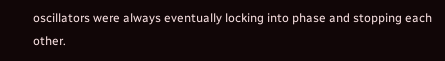oscillators were always eventually locking into phase and stopping each other.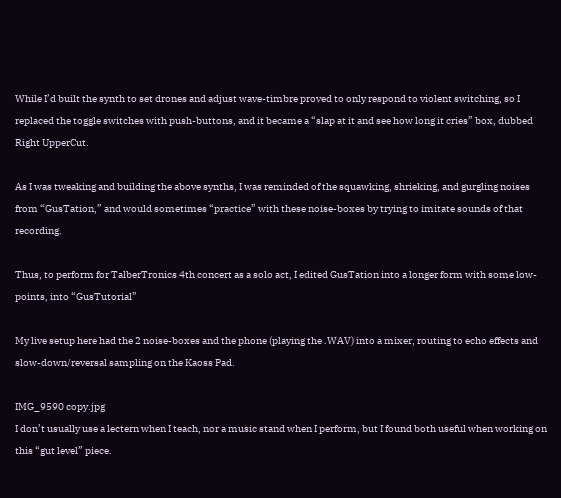While I’d built the synth to set drones and adjust wave-timbre proved to only respond to violent switching, so I replaced the toggle switches with push-buttons, and it became a “slap at it and see how long it cries” box, dubbed Right UpperCut.

As I was tweaking and building the above synths, I was reminded of the squawking, shrieking, and gurgling noises from “GusTation,” and would sometimes “practice” with these noise-boxes by trying to imitate sounds of that recording.

Thus, to perform for TalberTronics 4th concert as a solo act, I edited GusTation into a longer form with some low-points, into “GusTutorial”

My live setup here had the 2 noise-boxes and the phone (playing the .WAV) into a mixer, routing to echo effects and slow-down/reversal sampling on the Kaoss Pad.

IMG_9590 copy.jpg
I don’t usually use a lectern when I teach, nor a music stand when I perform, but I found both useful when working on this “gut level” piece.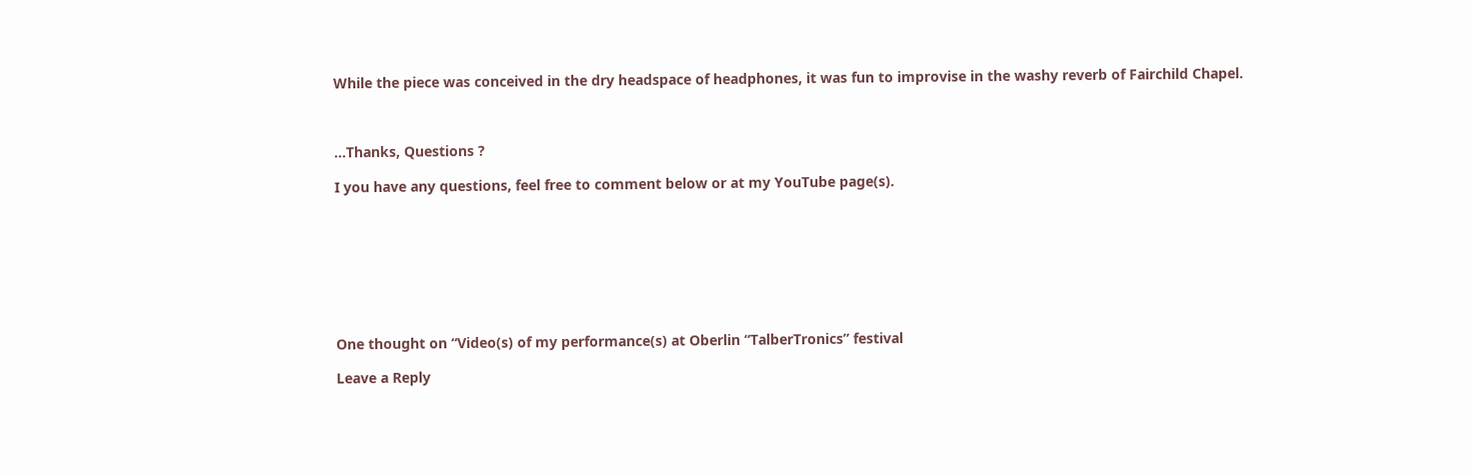While the piece was conceived in the dry headspace of headphones, it was fun to improvise in the washy reverb of Fairchild Chapel.



…Thanks, Questions ?

I you have any questions, feel free to comment below or at my YouTube page(s).








One thought on “Video(s) of my performance(s) at Oberlin “TalberTronics” festival

Leave a Reply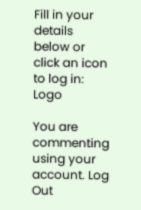Fill in your details below or click an icon to log in: Logo

You are commenting using your account. Log Out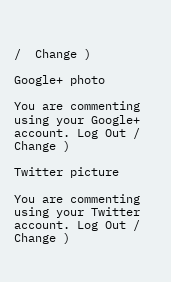/  Change )

Google+ photo

You are commenting using your Google+ account. Log Out /  Change )

Twitter picture

You are commenting using your Twitter account. Log Out /  Change )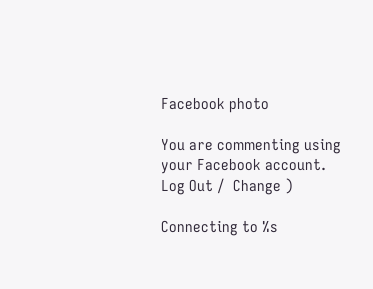Facebook photo

You are commenting using your Facebook account. Log Out /  Change )

Connecting to %s